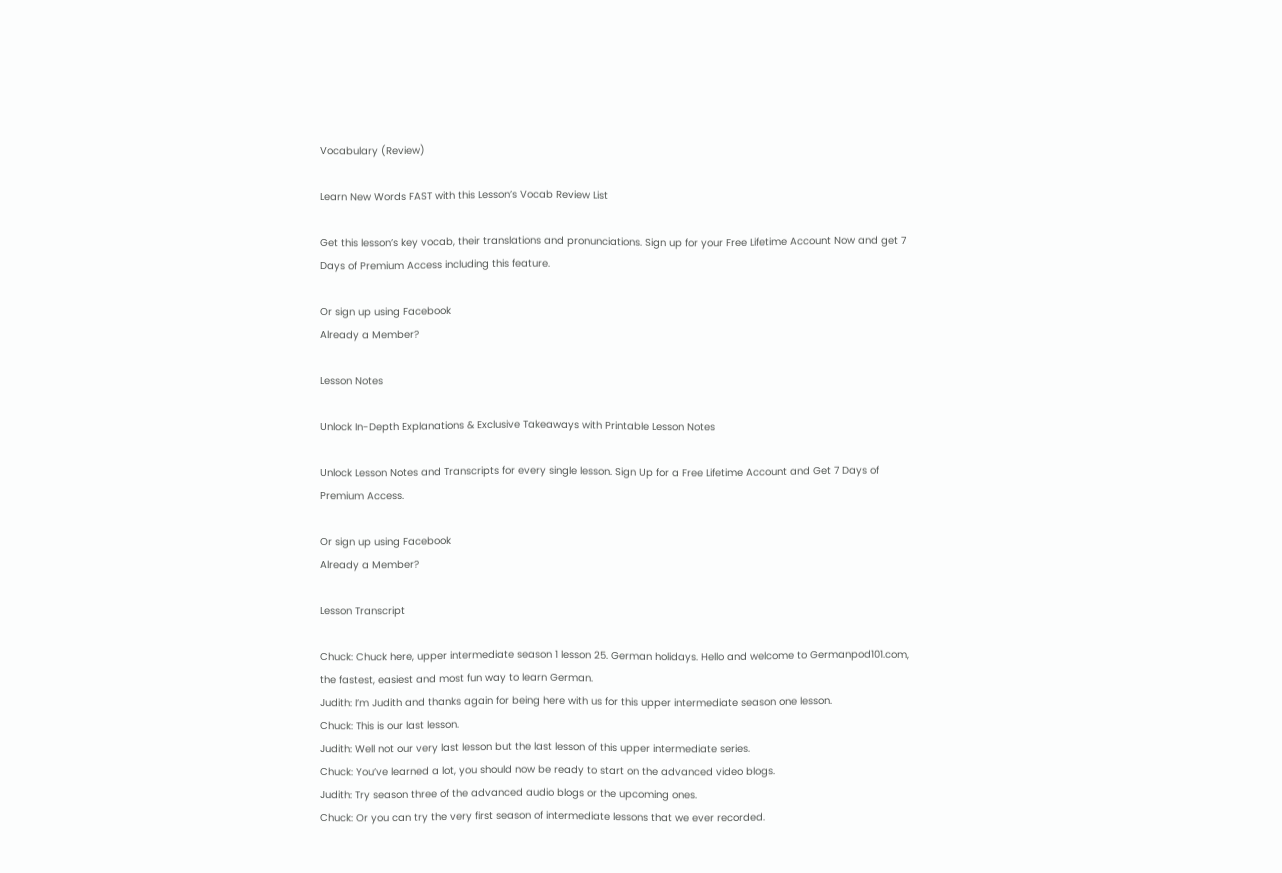Vocabulary (Review)

Learn New Words FAST with this Lesson’s Vocab Review List

Get this lesson’s key vocab, their translations and pronunciations. Sign up for your Free Lifetime Account Now and get 7 Days of Premium Access including this feature.

Or sign up using Facebook
Already a Member?

Lesson Notes

Unlock In-Depth Explanations & Exclusive Takeaways with Printable Lesson Notes

Unlock Lesson Notes and Transcripts for every single lesson. Sign Up for a Free Lifetime Account and Get 7 Days of Premium Access.

Or sign up using Facebook
Already a Member?

Lesson Transcript

Chuck: Chuck here, upper intermediate season 1 lesson 25. German holidays. Hello and welcome to Germanpod101.com, the fastest, easiest and most fun way to learn German.
Judith: I’m Judith and thanks again for being here with us for this upper intermediate season one lesson.
Chuck: This is our last lesson.
Judith: Well not our very last lesson but the last lesson of this upper intermediate series.
Chuck: You’ve learned a lot, you should now be ready to start on the advanced video blogs.
Judith: Try season three of the advanced audio blogs or the upcoming ones.
Chuck: Or you can try the very first season of intermediate lessons that we ever recorded.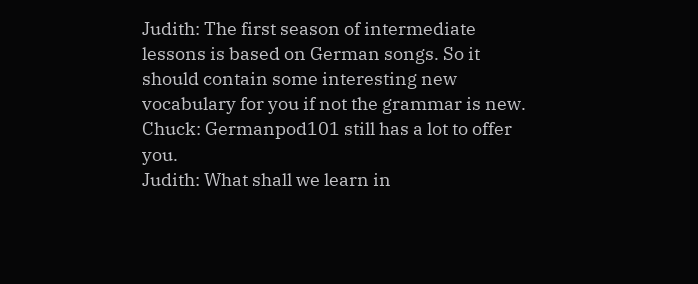Judith: The first season of intermediate lessons is based on German songs. So it should contain some interesting new vocabulary for you if not the grammar is new.
Chuck: Germanpod101 still has a lot to offer you.
Judith: What shall we learn in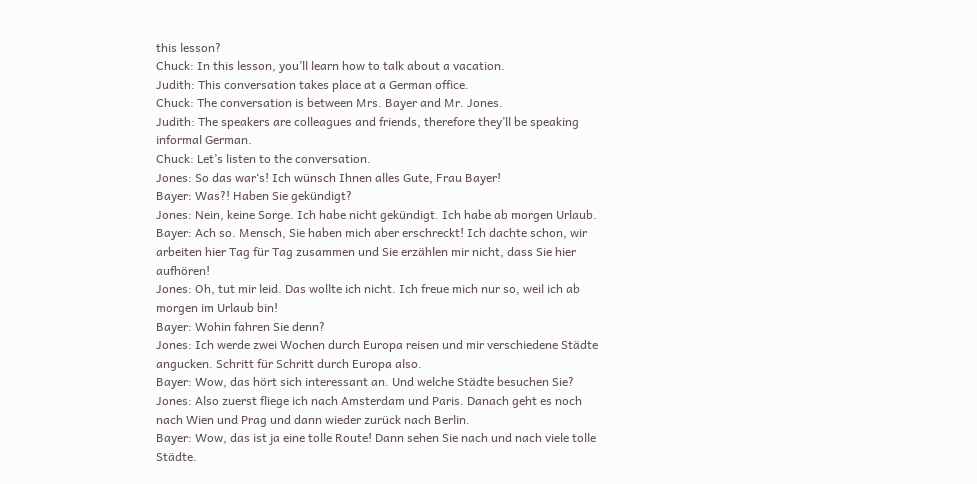this lesson?
Chuck: In this lesson, you’ll learn how to talk about a vacation.
Judith: This conversation takes place at a German office.
Chuck: The conversation is between Mrs. Bayer and Mr. Jones.
Judith: The speakers are colleagues and friends, therefore they’ll be speaking informal German.
Chuck: Let’s listen to the conversation.
Jones: So das war‘s! Ich wünsch Ihnen alles Gute, Frau Bayer!
Bayer: Was?! Haben Sie gekündigt?
Jones: Nein, keine Sorge. Ich habe nicht gekündigt. Ich habe ab morgen Urlaub.
Bayer: Ach so. Mensch, Sie haben mich aber erschreckt! Ich dachte schon, wir arbeiten hier Tag für Tag zusammen und Sie erzählen mir nicht, dass Sie hier aufhören!
Jones: Oh, tut mir leid. Das wollte ich nicht. Ich freue mich nur so, weil ich ab morgen im Urlaub bin!
Bayer: Wohin fahren Sie denn?
Jones: Ich werde zwei Wochen durch Europa reisen und mir verschiedene Städte angucken. Schritt für Schritt durch Europa also.
Bayer: Wow, das hört sich interessant an. Und welche Städte besuchen Sie?
Jones: Also zuerst fliege ich nach Amsterdam und Paris. Danach geht es noch nach Wien und Prag und dann wieder zurück nach Berlin.
Bayer: Wow, das ist ja eine tolle Route! Dann sehen Sie nach und nach viele tolle Städte.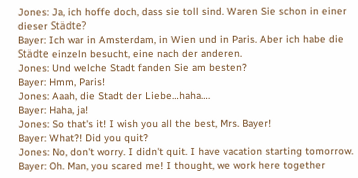Jones: Ja, ich hoffe doch, dass sie toll sind. Waren Sie schon in einer dieser Städte?
Bayer: Ich war in Amsterdam, in Wien und in Paris. Aber ich habe die Städte einzeln besucht, eine nach der anderen.
Jones: Und welche Stadt fanden Sie am besten?
Bayer: Hmm, Paris!
Jones: Aaah, die Stadt der Liebe…haha….
Bayer: Haha, ja!
Jones: So that's it! I wish you all the best, Mrs. Bayer!
Bayer: What?! Did you quit?
Jones: No, don't worry. I didn't quit. I have vacation starting tomorrow.
Bayer: Oh. Man, you scared me! I thought, we work here together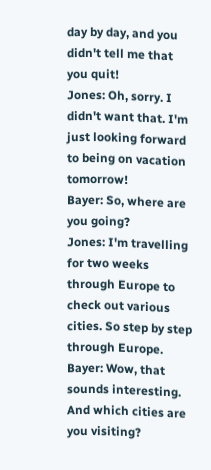day by day, and you didn't tell me that you quit!
Jones: Oh, sorry. I didn't want that. I'm just looking forward to being on vacation tomorrow!
Bayer: So, where are you going?
Jones: I'm travelling for two weeks through Europe to check out various cities. So step by step through Europe.
Bayer: Wow, that sounds interesting. And which cities are you visiting?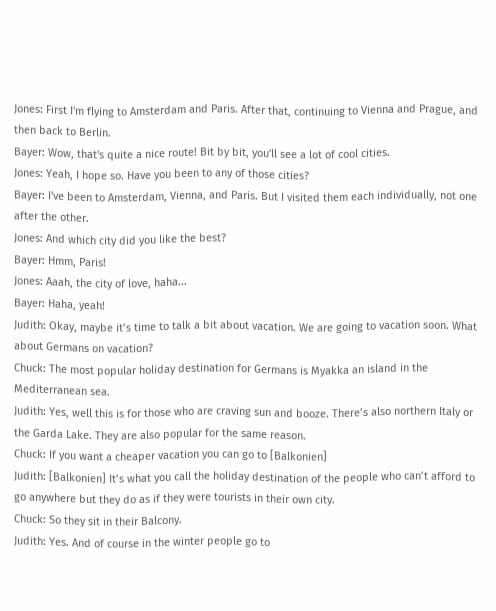Jones: First I'm flying to Amsterdam and Paris. After that, continuing to Vienna and Prague, and then back to Berlin.
Bayer: Wow, that's quite a nice route! Bit by bit, you'll see a lot of cool cities.
Jones: Yeah, I hope so. Have you been to any of those cities?
Bayer: I've been to Amsterdam, Vienna, and Paris. But I visited them each individually, not one after the other.
Jones: And which city did you like the best?
Bayer: Hmm, Paris!
Jones: Aaah, the city of love, haha...
Bayer: Haha, yeah!
Judith: Okay, maybe it’s time to talk a bit about vacation. We are going to vacation soon. What about Germans on vacation?
Chuck: The most popular holiday destination for Germans is Myakka an island in the Mediterranean sea.
Judith: Yes, well this is for those who are craving sun and booze. There’s also northern Italy or the Garda Lake. They are also popular for the same reason.
Chuck: If you want a cheaper vacation you can go to [Balkonien]
Judith: [Balkonien] It’s what you call the holiday destination of the people who can’t afford to go anywhere but they do as if they were tourists in their own city.
Chuck: So they sit in their Balcony.
Judith: Yes. And of course in the winter people go to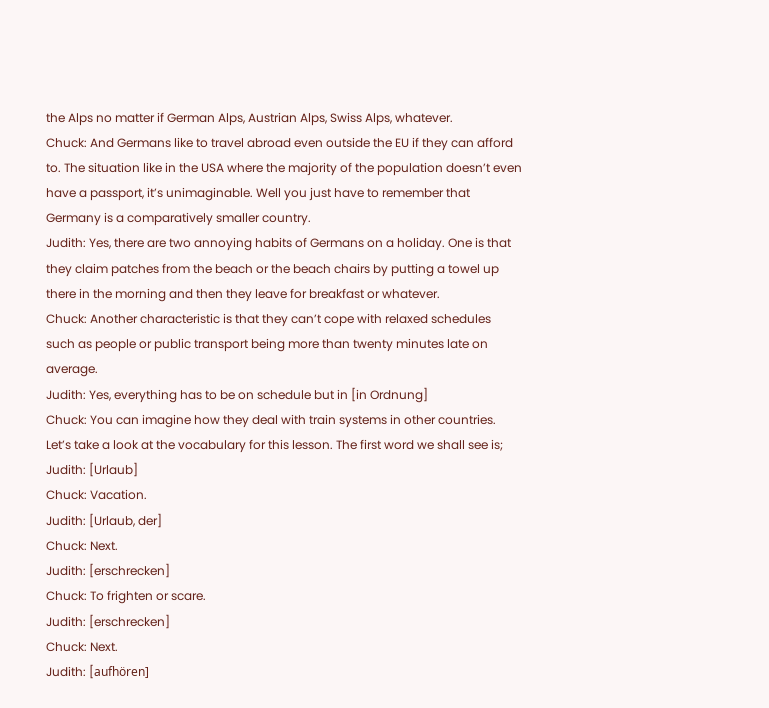the Alps no matter if German Alps, Austrian Alps, Swiss Alps, whatever.
Chuck: And Germans like to travel abroad even outside the EU if they can afford to. The situation like in the USA where the majority of the population doesn’t even have a passport, it’s unimaginable. Well you just have to remember that Germany is a comparatively smaller country.
Judith: Yes, there are two annoying habits of Germans on a holiday. One is that they claim patches from the beach or the beach chairs by putting a towel up there in the morning and then they leave for breakfast or whatever.
Chuck: Another characteristic is that they can’t cope with relaxed schedules such as people or public transport being more than twenty minutes late on average.
Judith: Yes, everything has to be on schedule but in [in Ordnung]
Chuck: You can imagine how they deal with train systems in other countries. Let’s take a look at the vocabulary for this lesson. The first word we shall see is;
Judith: [Urlaub]
Chuck: Vacation.
Judith: [Urlaub, der]
Chuck: Next.
Judith: [erschrecken]
Chuck: To frighten or scare.
Judith: [erschrecken]
Chuck: Next.
Judith: [aufhören]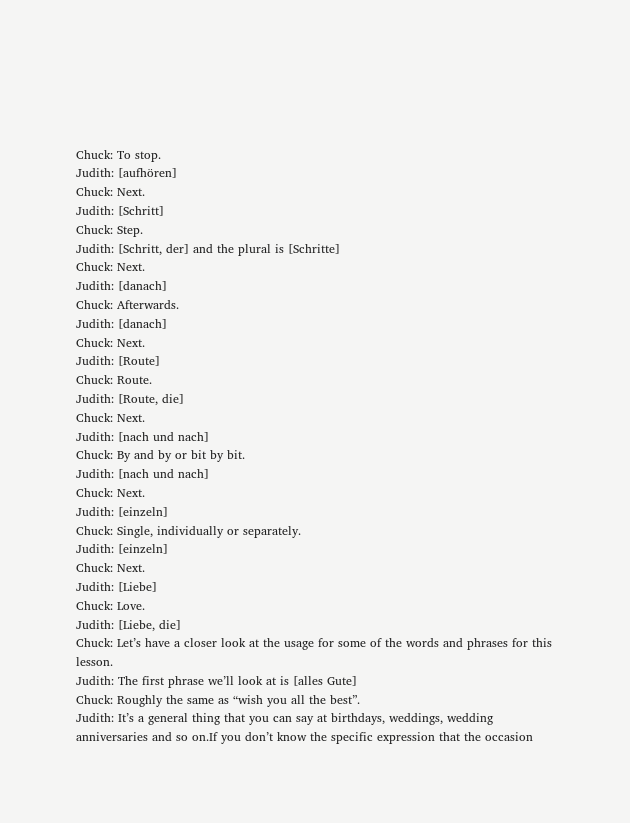Chuck: To stop.
Judith: [aufhören]
Chuck: Next.
Judith: [Schritt]
Chuck: Step.
Judith: [Schritt, der] and the plural is [Schritte]
Chuck: Next.
Judith: [danach]
Chuck: Afterwards.
Judith: [danach]
Chuck: Next.
Judith: [Route]
Chuck: Route.
Judith: [Route, die]
Chuck: Next.
Judith: [nach und nach]
Chuck: By and by or bit by bit.
Judith: [nach und nach]
Chuck: Next.
Judith: [einzeln]
Chuck: Single, individually or separately.
Judith: [einzeln]
Chuck: Next.
Judith: [Liebe]
Chuck: Love.
Judith: [Liebe, die]
Chuck: Let’s have a closer look at the usage for some of the words and phrases for this lesson.
Judith: The first phrase we’ll look at is [alles Gute]
Chuck: Roughly the same as “wish you all the best”.
Judith: It’s a general thing that you can say at birthdays, weddings, wedding anniversaries and so on.If you don’t know the specific expression that the occasion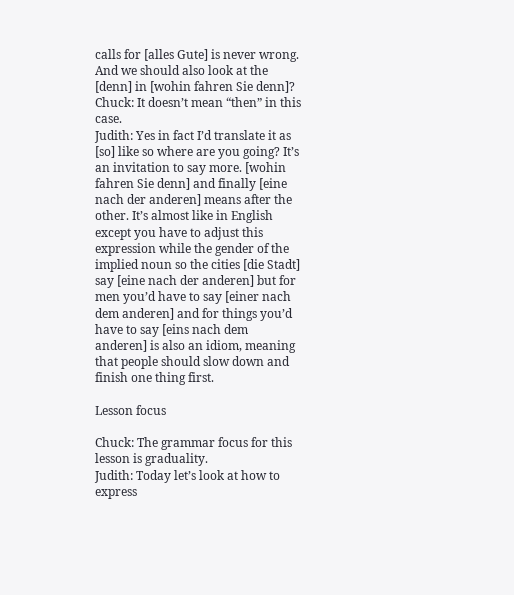calls for [alles Gute] is never wrong. And we should also look at the [denn] in [wohin fahren Sie denn]?
Chuck: It doesn’t mean “then” in this case.
Judith: Yes in fact I’d translate it as [so] like so where are you going? It’s an invitation to say more. [wohin fahren Sie denn] and finally [eine nach der anderen] means after the other. It’s almost like in English except you have to adjust this expression while the gender of the implied noun so the cities [die Stadt] say [eine nach der anderen] but for men you’d have to say [einer nach dem anderen] and for things you’d have to say [eins nach dem anderen] is also an idiom, meaning that people should slow down and finish one thing first.

Lesson focus

Chuck: The grammar focus for this lesson is graduality.
Judith: Today let’s look at how to express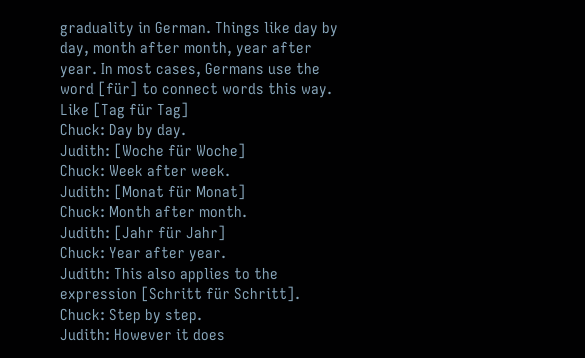graduality in German. Things like day by day, month after month, year after year. In most cases, Germans use the word [für] to connect words this way. Like [Tag für Tag]
Chuck: Day by day.
Judith: [Woche für Woche]
Chuck: Week after week.
Judith: [Monat für Monat]
Chuck: Month after month.
Judith: [Jahr für Jahr]
Chuck: Year after year.
Judith: This also applies to the expression [Schritt für Schritt].
Chuck: Step by step.
Judith: However it does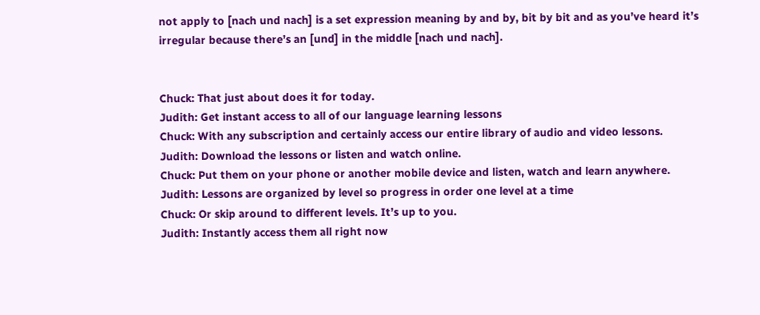not apply to [nach und nach] is a set expression meaning by and by, bit by bit and as you’ve heard it’s irregular because there’s an [und] in the middle [nach und nach].


Chuck: That just about does it for today.
Judith: Get instant access to all of our language learning lessons
Chuck: With any subscription and certainly access our entire library of audio and video lessons.
Judith: Download the lessons or listen and watch online.
Chuck: Put them on your phone or another mobile device and listen, watch and learn anywhere.
Judith: Lessons are organized by level so progress in order one level at a time
Chuck: Or skip around to different levels. It’s up to you.
Judith: Instantly access them all right now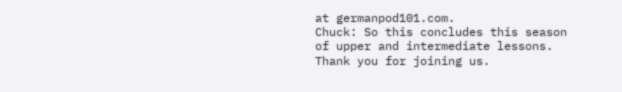at germanpod101.com.
Chuck: So this concludes this season of upper and intermediate lessons. Thank you for joining us.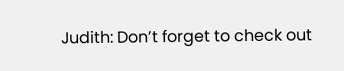Judith: Don’t forget to check out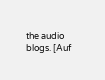the audio blogs. [Auf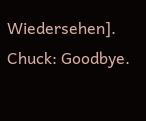Wiedersehen].
Chuck: Goodbye.